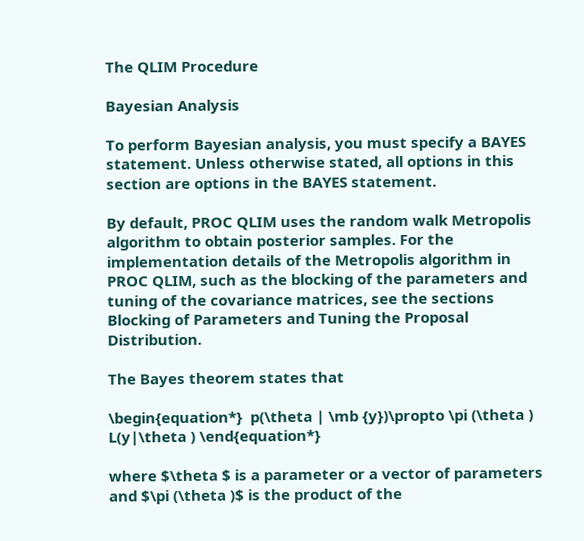The QLIM Procedure

Bayesian Analysis

To perform Bayesian analysis, you must specify a BAYES statement. Unless otherwise stated, all options in this section are options in the BAYES statement.

By default, PROC QLIM uses the random walk Metropolis algorithm to obtain posterior samples. For the implementation details of the Metropolis algorithm in PROC QLIM, such as the blocking of the parameters and tuning of the covariance matrices, see the sections Blocking of Parameters and Tuning the Proposal Distribution.

The Bayes theorem states that

\begin{equation*}  p(\theta | \mb {y})\propto \pi (\theta ) L(y|\theta ) \end{equation*}

where $\theta $ is a parameter or a vector of parameters and $\pi (\theta )$ is the product of the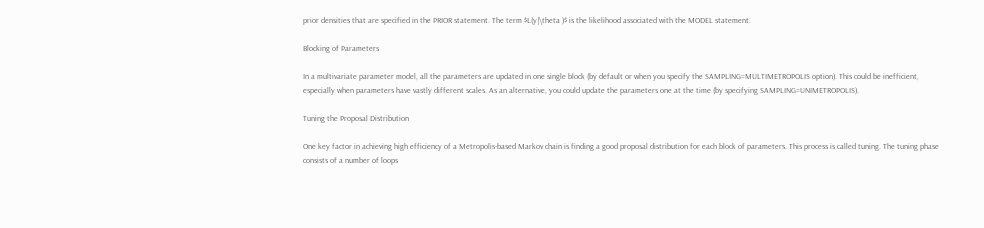prior densities that are specified in the PRIOR statement. The term $L(y|\theta )$ is the likelihood associated with the MODEL statement.

Blocking of Parameters

In a multivariate parameter model, all the parameters are updated in one single block (by default or when you specify the SAMPLING=MULTIMETROPOLIS option). This could be inefficient, especially when parameters have vastly different scales. As an alternative, you could update the parameters one at the time (by specifying SAMPLING=UNIMETROPOLIS).

Tuning the Proposal Distribution

One key factor in achieving high efficiency of a Metropolis-based Markov chain is finding a good proposal distribution for each block of parameters. This process is called tuning. The tuning phase consists of a number of loops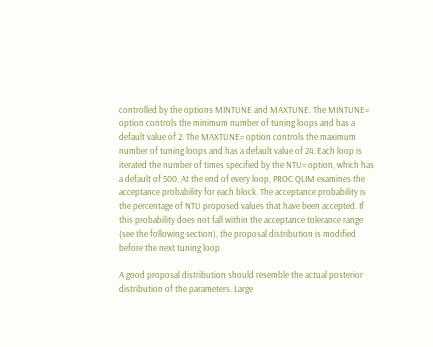controlled by the options MINTUNE and MAXTUNE. The MINTUNE= option controls the minimum number of tuning loops and has a default value of 2. The MAXTUNE= option controls the maximum number of tuning loops and has a default value of 24. Each loop is iterated the number of times specified by the NTU= option, which has a default of 500. At the end of every loop, PROC QLIM examines the acceptance probability for each block. The acceptance probability is the percentage of NTU proposed values that have been accepted. If this probability does not fall within the acceptance tolerance range (see the following section), the proposal distribution is modified before the next tuning loop.

A good proposal distribution should resemble the actual posterior distribution of the parameters. Large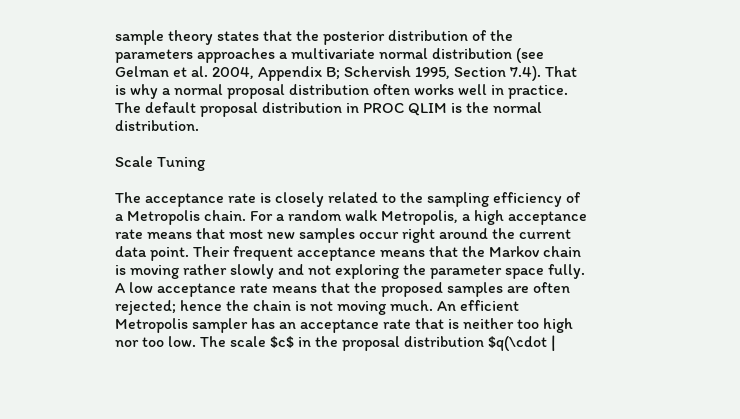sample theory states that the posterior distribution of the parameters approaches a multivariate normal distribution (see Gelman et al. 2004, Appendix B; Schervish 1995, Section 7.4). That is why a normal proposal distribution often works well in practice. The default proposal distribution in PROC QLIM is the normal distribution.

Scale Tuning

The acceptance rate is closely related to the sampling efficiency of a Metropolis chain. For a random walk Metropolis, a high acceptance rate means that most new samples occur right around the current data point. Their frequent acceptance means that the Markov chain is moving rather slowly and not exploring the parameter space fully. A low acceptance rate means that the proposed samples are often rejected; hence the chain is not moving much. An efficient Metropolis sampler has an acceptance rate that is neither too high nor too low. The scale $c$ in the proposal distribution $q(\cdot |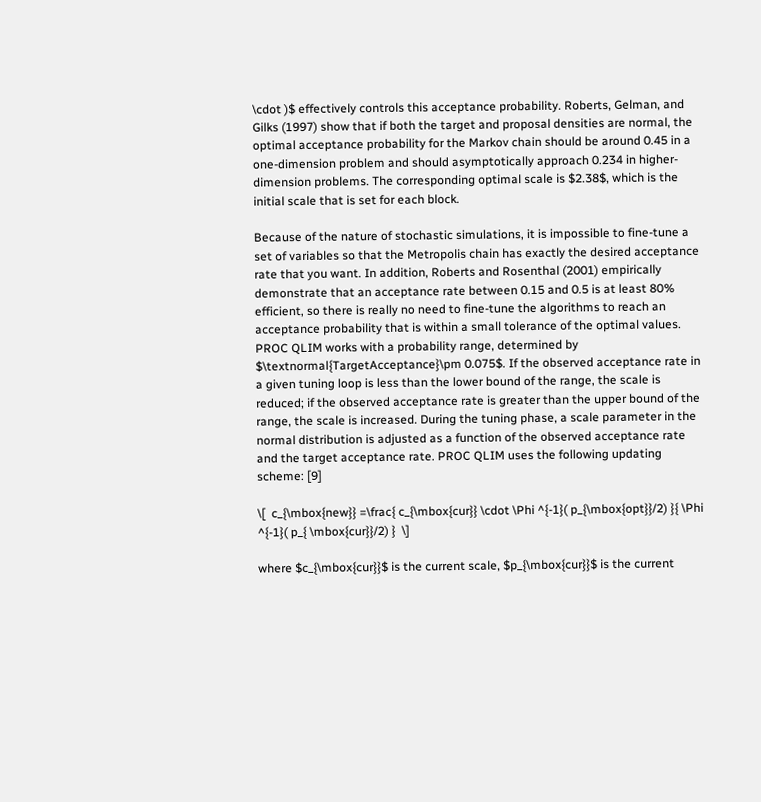\cdot )$ effectively controls this acceptance probability. Roberts, Gelman, and Gilks (1997) show that if both the target and proposal densities are normal, the optimal acceptance probability for the Markov chain should be around 0.45 in a one-dimension problem and should asymptotically approach 0.234 in higher-dimension problems. The corresponding optimal scale is $2.38$, which is the initial scale that is set for each block.

Because of the nature of stochastic simulations, it is impossible to fine-tune a set of variables so that the Metropolis chain has exactly the desired acceptance rate that you want. In addition, Roberts and Rosenthal (2001) empirically demonstrate that an acceptance rate between 0.15 and 0.5 is at least 80% efficient, so there is really no need to fine-tune the algorithms to reach an acceptance probability that is within a small tolerance of the optimal values. PROC QLIM works with a probability range, determined by $\textnormal{TargetAcceptance}\pm 0.075$. If the observed acceptance rate in a given tuning loop is less than the lower bound of the range, the scale is reduced; if the observed acceptance rate is greater than the upper bound of the range, the scale is increased. During the tuning phase, a scale parameter in the normal distribution is adjusted as a function of the observed acceptance rate and the target acceptance rate. PROC QLIM uses the following updating scheme: [9]

\[  c_{\mbox{new}} =\frac{ c_{\mbox{cur}} \cdot \Phi ^{-1}( p_{\mbox{opt}}/2) }{ \Phi ^{-1}( p_{ \mbox{cur}}/2) }  \]

where $c_{\mbox{cur}}$ is the current scale, $p_{\mbox{cur}}$ is the current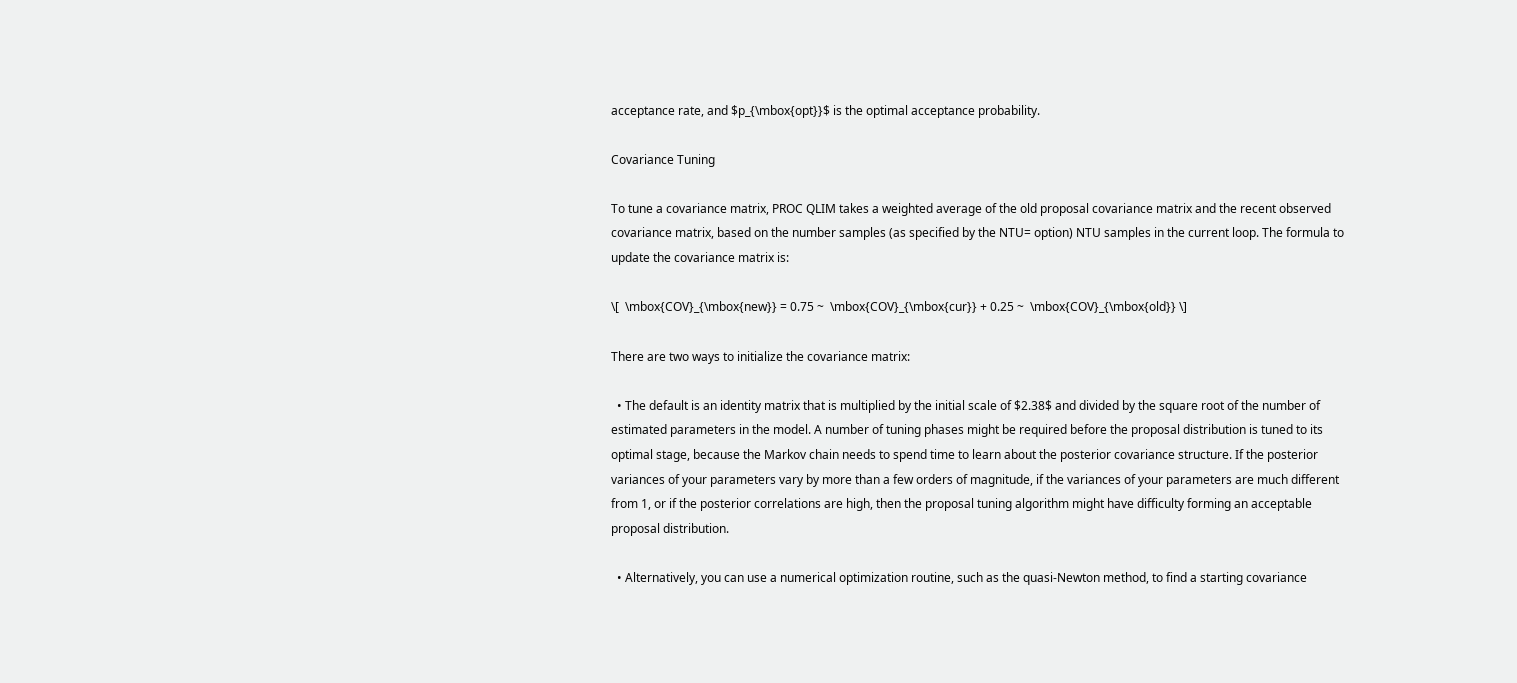acceptance rate, and $p_{\mbox{opt}}$ is the optimal acceptance probability.

Covariance Tuning

To tune a covariance matrix, PROC QLIM takes a weighted average of the old proposal covariance matrix and the recent observed covariance matrix, based on the number samples (as specified by the NTU= option) NTU samples in the current loop. The formula to update the covariance matrix is:

\[  \mbox{COV}_{\mbox{new}} = 0.75 ~  \mbox{COV}_{\mbox{cur}} + 0.25 ~  \mbox{COV}_{\mbox{old}} \]

There are two ways to initialize the covariance matrix:

  • The default is an identity matrix that is multiplied by the initial scale of $2.38$ and divided by the square root of the number of estimated parameters in the model. A number of tuning phases might be required before the proposal distribution is tuned to its optimal stage, because the Markov chain needs to spend time to learn about the posterior covariance structure. If the posterior variances of your parameters vary by more than a few orders of magnitude, if the variances of your parameters are much different from 1, or if the posterior correlations are high, then the proposal tuning algorithm might have difficulty forming an acceptable proposal distribution.

  • Alternatively, you can use a numerical optimization routine, such as the quasi-Newton method, to find a starting covariance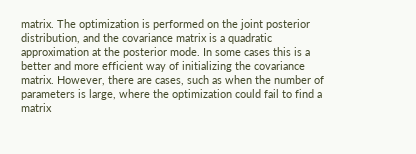matrix. The optimization is performed on the joint posterior distribution, and the covariance matrix is a quadratic approximation at the posterior mode. In some cases this is a better and more efficient way of initializing the covariance matrix. However, there are cases, such as when the number of parameters is large, where the optimization could fail to find a matrix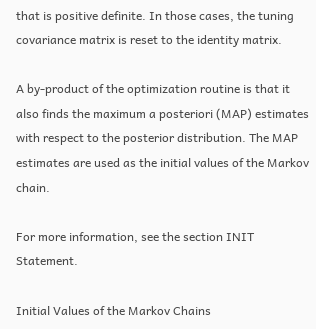that is positive definite. In those cases, the tuning covariance matrix is reset to the identity matrix.

A by-product of the optimization routine is that it also finds the maximum a posteriori (MAP) estimates with respect to the posterior distribution. The MAP estimates are used as the initial values of the Markov chain.

For more information, see the section INIT Statement.

Initial Values of the Markov Chains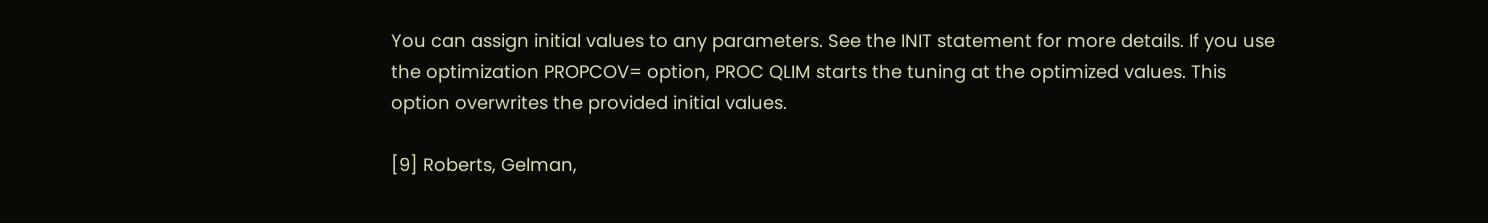You can assign initial values to any parameters. See the INIT statement for more details. If you use the optimization PROPCOV= option, PROC QLIM starts the tuning at the optimized values. This option overwrites the provided initial values.

[9] Roberts, Gelman,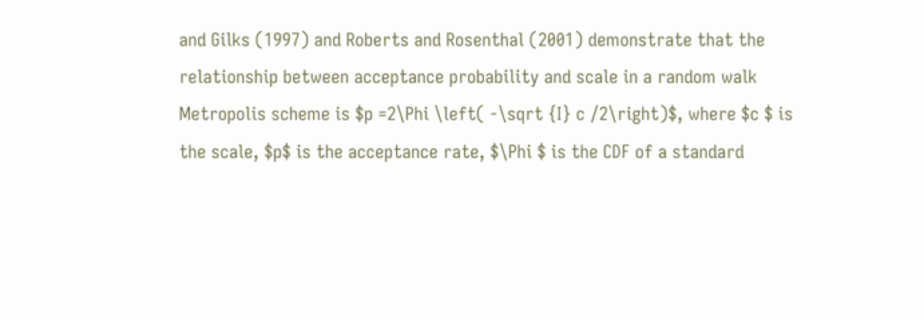and Gilks (1997) and Roberts and Rosenthal (2001) demonstrate that the relationship between acceptance probability and scale in a random walk Metropolis scheme is $p =2\Phi \left( -\sqrt {I} c /2\right)$, where $c $ is the scale, $p$ is the acceptance rate, $\Phi $ is the CDF of a standard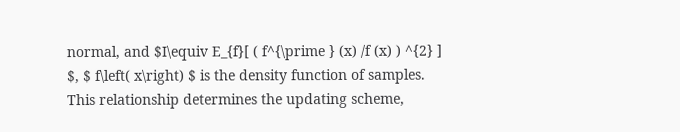normal, and $I\equiv E_{f}[ ( f^{\prime } (x) /f (x) ) ^{2} ] $, $ f\left( x\right) $ is the density function of samples. This relationship determines the updating scheme,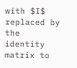with $I$ replaced by the identity matrix to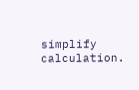simplify calculation.